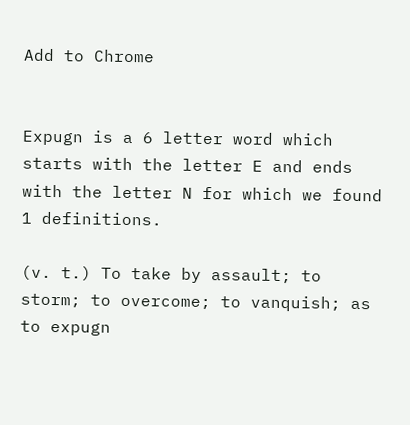Add to Chrome


Expugn is a 6 letter word which starts with the letter E and ends with the letter N for which we found 1 definitions.

(v. t.) To take by assault; to storm; to overcome; to vanquish; as to expugn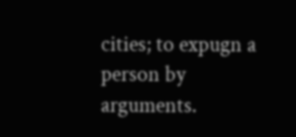cities; to expugn a person by arguments.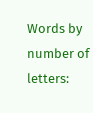Words by number of letters: